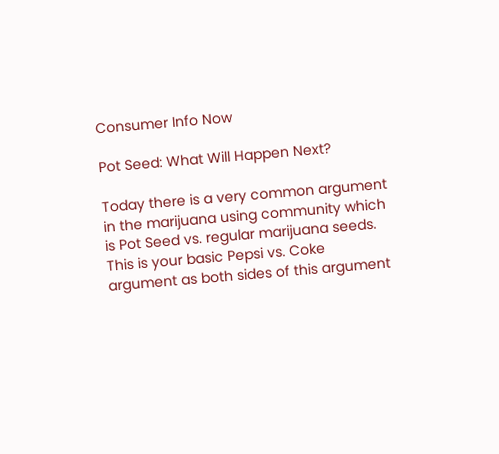Consumer Info Now

Pot Seed: What Will Happen Next?

Today there is a very common argument in the marijuana using community which is Pot Seed vs. regular marijuana seeds. This is your basic Pepsi vs. Coke argument as both sides of this argument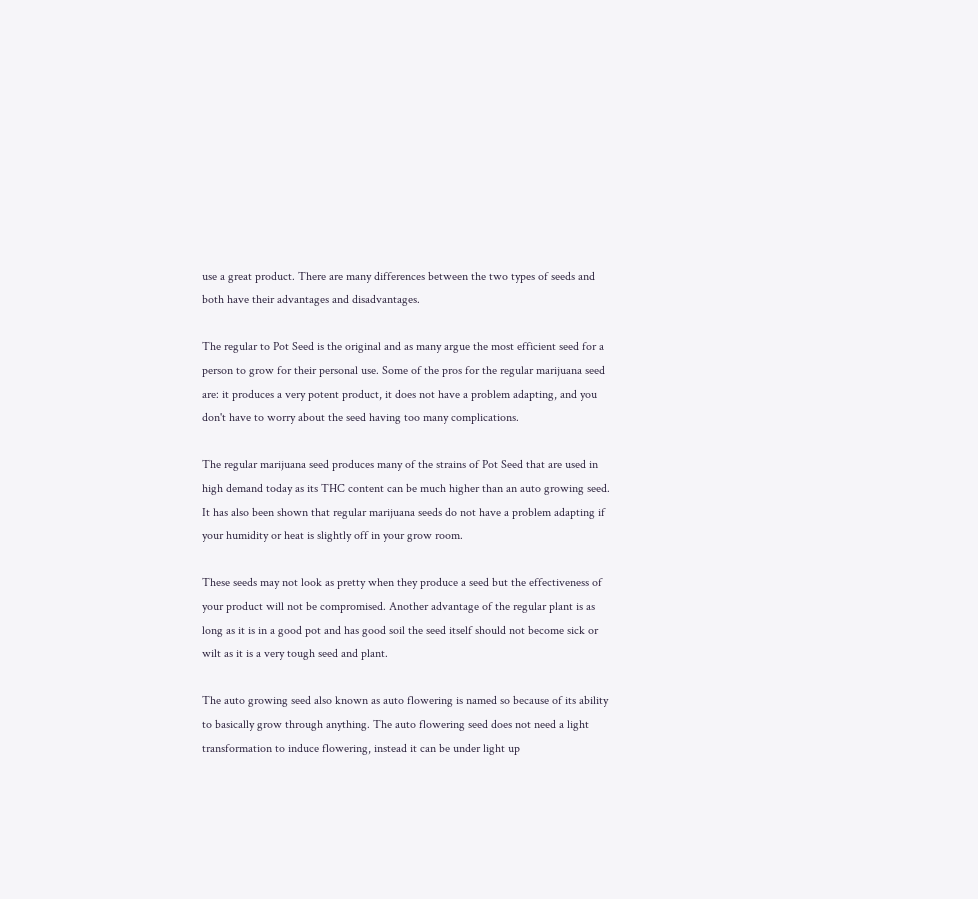use a great product. There are many differences between the two types of seeds and both have their advantages and disadvantages.

The regular to Pot Seed is the original and as many argue the most efficient seed for a person to grow for their personal use. Some of the pros for the regular marijuana seed are: it produces a very potent product, it does not have a problem adapting, and you don't have to worry about the seed having too many complications.

The regular marijuana seed produces many of the strains of Pot Seed that are used in high demand today as its THC content can be much higher than an auto growing seed. It has also been shown that regular marijuana seeds do not have a problem adapting if your humidity or heat is slightly off in your grow room.

These seeds may not look as pretty when they produce a seed but the effectiveness of your product will not be compromised. Another advantage of the regular plant is as long as it is in a good pot and has good soil the seed itself should not become sick or wilt as it is a very tough seed and plant.

The auto growing seed also known as auto flowering is named so because of its ability to basically grow through anything. The auto flowering seed does not need a light transformation to induce flowering, instead it can be under light up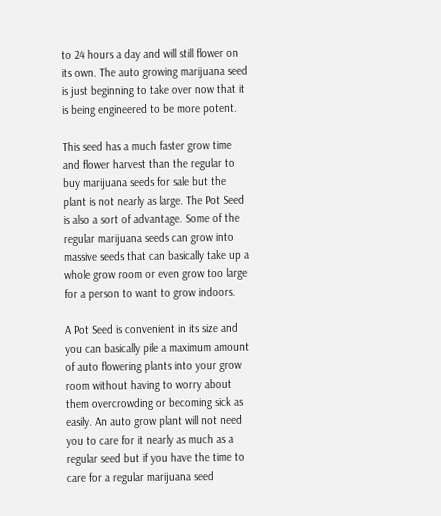to 24 hours a day and will still flower on its own. The auto growing marijuana seed is just beginning to take over now that it is being engineered to be more potent.

This seed has a much faster grow time and flower harvest than the regular to buy marijuana seeds for sale but the plant is not nearly as large. The Pot Seed is also a sort of advantage. Some of the regular marijuana seeds can grow into massive seeds that can basically take up a whole grow room or even grow too large for a person to want to grow indoors.

A Pot Seed is convenient in its size and you can basically pile a maximum amount of auto flowering plants into your grow room without having to worry about them overcrowding or becoming sick as easily. An auto grow plant will not need you to care for it nearly as much as a regular seed but if you have the time to care for a regular marijuana seed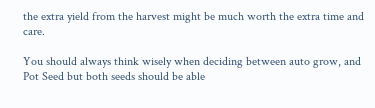the extra yield from the harvest might be much worth the extra time and care.

You should always think wisely when deciding between auto grow, and Pot Seed but both seeds should be able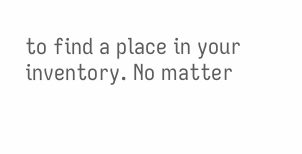to find a place in your inventory. No matter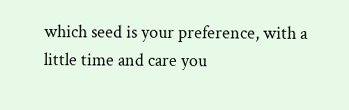which seed is your preference, with a little time and care you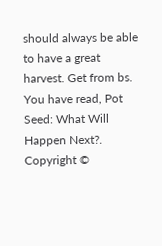should always be able to have a great harvest. Get from bs. You have read, Pot Seed: What Will Happen Next?.
Copyright ©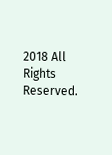2018 All Rights Reserved.